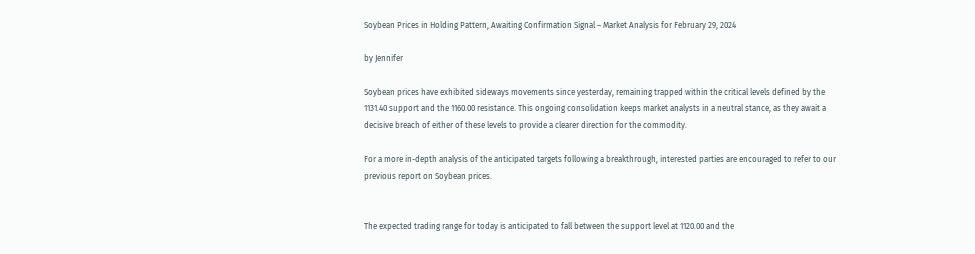Soybean Prices in Holding Pattern, Awaiting Confirmation Signal – Market Analysis for February 29, 2024

by Jennifer

Soybean prices have exhibited sideways movements since yesterday, remaining trapped within the critical levels defined by the 1131.40 support and the 1160.00 resistance. This ongoing consolidation keeps market analysts in a neutral stance, as they await a decisive breach of either of these levels to provide a clearer direction for the commodity.

For a more in-depth analysis of the anticipated targets following a breakthrough, interested parties are encouraged to refer to our previous report on Soybean prices.


The expected trading range for today is anticipated to fall between the support level at 1120.00 and the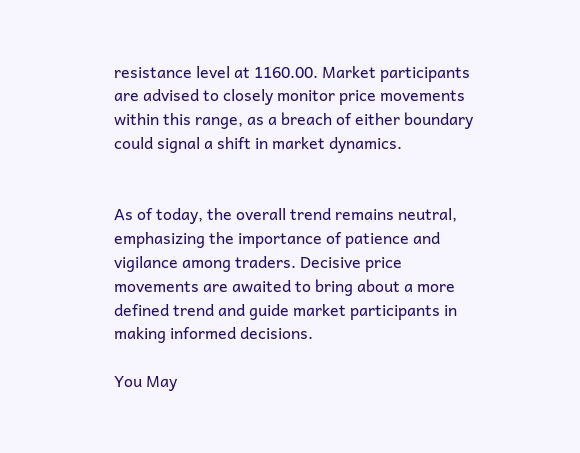resistance level at 1160.00. Market participants are advised to closely monitor price movements within this range, as a breach of either boundary could signal a shift in market dynamics.


As of today, the overall trend remains neutral, emphasizing the importance of patience and vigilance among traders. Decisive price movements are awaited to bring about a more defined trend and guide market participants in making informed decisions.

You May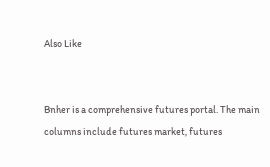Also Like


Bnher is a comprehensive futures portal. The main columns include futures market, futures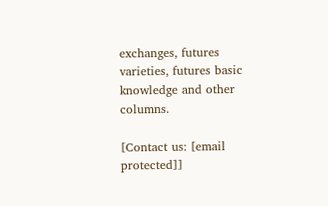exchanges, futures varieties, futures basic knowledge and other columns.

[Contact us: [email protected]]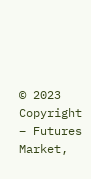© 2023 Copyright – Futures Market,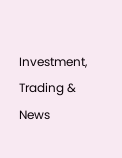Investment, Trading & News